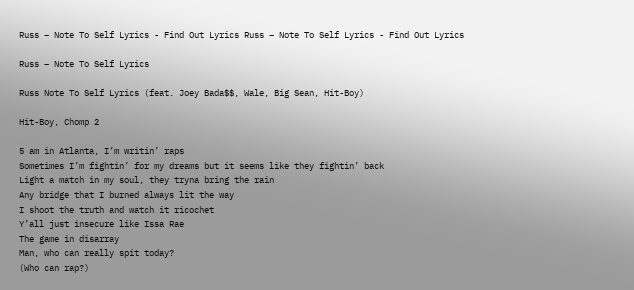Russ – Note To Self Lyrics - Find Out Lyrics Russ – Note To Self Lyrics - Find Out Lyrics

Russ – Note To Self Lyrics

Russ Note To Self Lyrics (feat. Joey Bada$$, Wale, Big Sean, Hit-Boy)

Hit-Boy, Chomp 2

5 am in Atlanta, I’m writin’ raps
Sometimes I’m fightin’ for my dreams but it seems like they fightin’ back
Light a match in my soul, they tryna bring the rain
Any bridge that I burned always lit the way
I shoot the truth and watch it ricochet
Y’all just insecure like Issa Rae
The game in disarray
Man, who can really spit today?
(Who can rap?)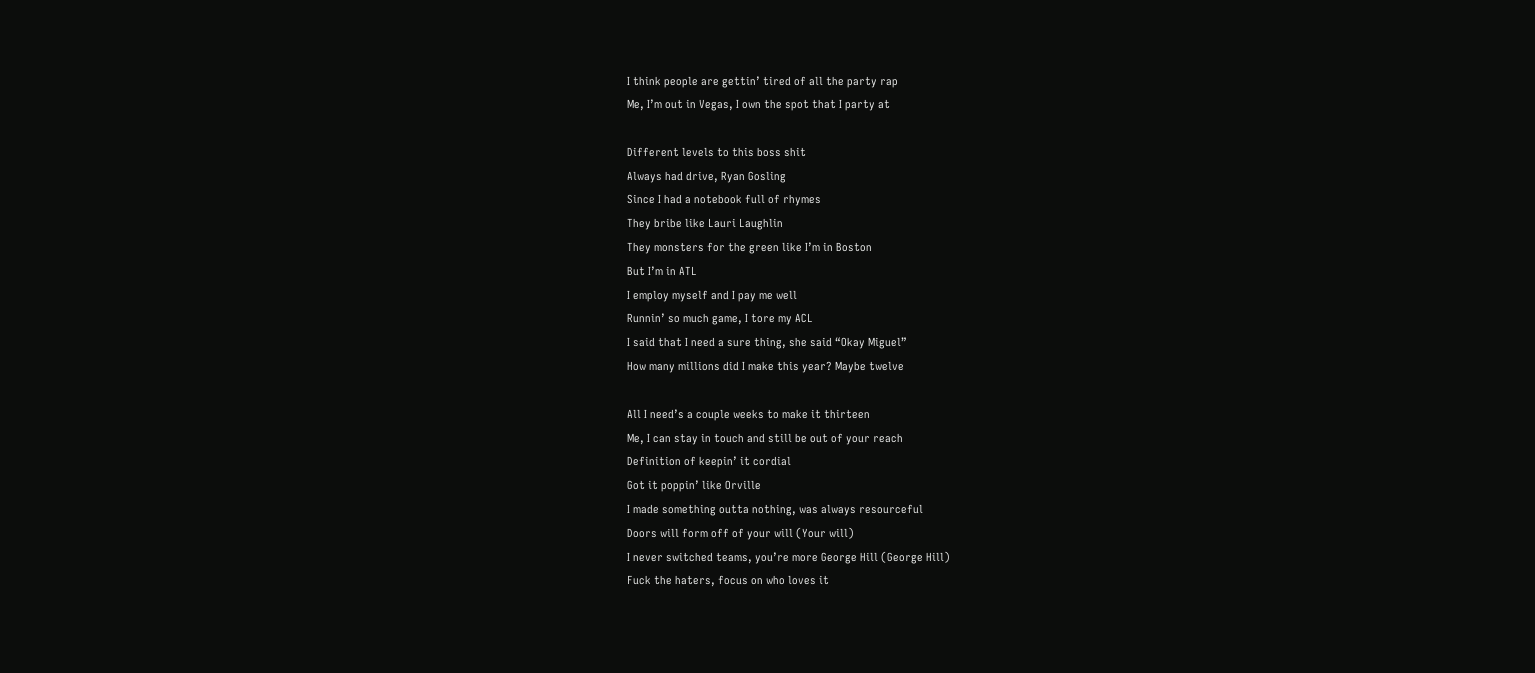I think people are gettin’ tired of all the party rap
Me, I’m out in Vegas, I own the spot that I party at

Different levels to this boss shit
Always had drive, Ryan Gosling
Since I had a notebook full of rhymes
They bribe like Lauri Laughlin
They monsters for the green like I’m in Boston
But I’m in ATL
I employ myself and I pay me well
Runnin’ so much game, I tore my ACL
I said that I need a sure thing, she said “Okay Miguel”
How many millions did I make this year? Maybe twelve

All I need’s a couple weeks to make it thirteen
Me, I can stay in touch and still be out of your reach
Definition of keepin’ it cordial
Got it poppin’ like Orville
I made something outta nothing, was always resourceful
Doors will form off of your will (Your will)
I never switched teams, you’re more George Hill (George Hill)
Fuck the haters, focus on who loves it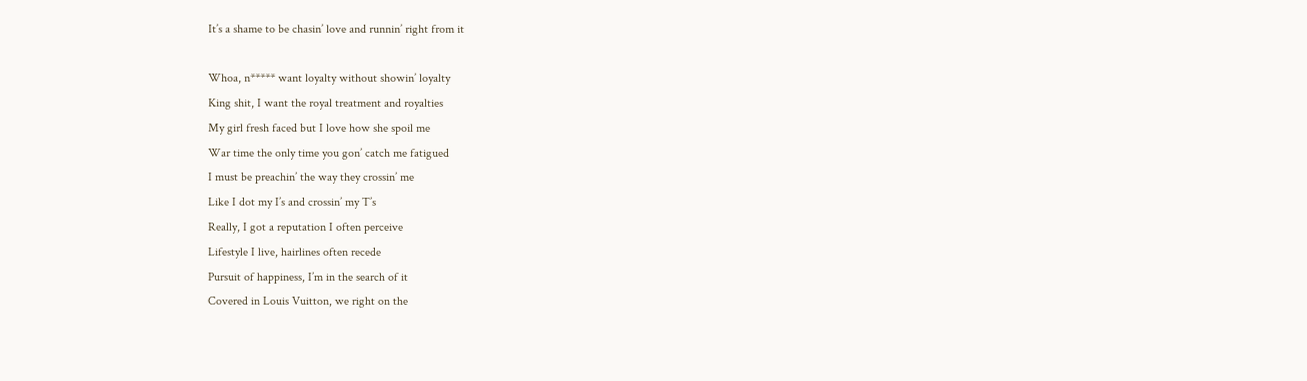It’s a shame to be chasin’ love and runnin’ right from it

Whoa, n***** want loyalty without showin’ loyalty
King shit, I want the royal treatment and royalties
My girl fresh faced but I love how she spoil me
War time the only time you gon’ catch me fatigued
I must be preachin’ the way they crossin’ me
Like I dot my I’s and crossin’ my T’s
Really, I got a reputation I often perceive
Lifestyle I live, hairlines often recede
Pursuit of happiness, I’m in the search of it
Covered in Louis Vuitton, we right on the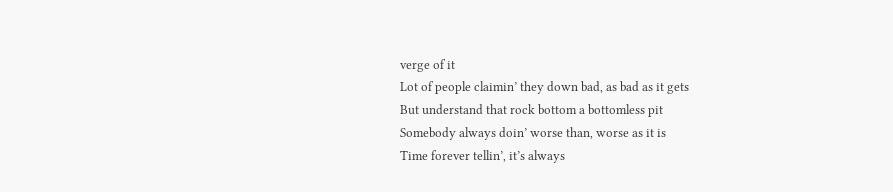verge of it
Lot of people claimin’ they down bad, as bad as it gets
But understand that rock bottom a bottomless pit
Somebody always doin’ worse than, worse as it is
Time forever tellin’, it’s always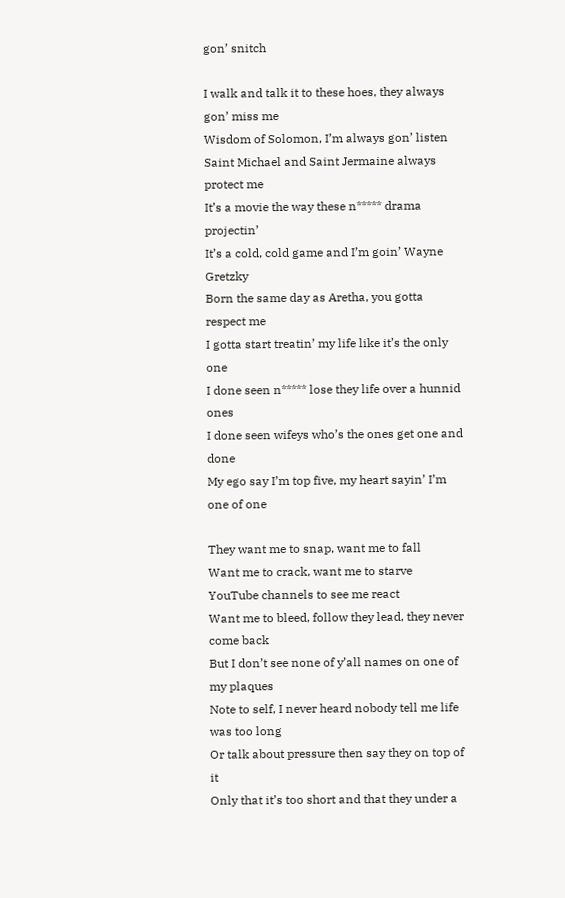gon’ snitch

I walk and talk it to these hoes, they always gon’ miss me
Wisdom of Solomon, I’m always gon’ listen
Saint Michael and Saint Jermaine always protect me
It’s a movie the way these n***** drama projectin’
It’s a cold, cold game and I’m goin’ Wayne Gretzky
Born the same day as Aretha, you gotta respect me
I gotta start treatin’ my life like it’s the only one
I done seen n***** lose they life over a hunnid ones
I done seen wifeys who’s the ones get one and done
My ego say I’m top five, my heart sayin’ I’m one of one

They want me to snap, want me to fall
Want me to crack, want me to starve
YouTube channels to see me react
Want me to bleed, follow they lead, they never come back
But I don’t see none of y’all names on one of my plaques
Note to self, I never heard nobody tell me life was too long
Or talk about pressure then say they on top of it
Only that it’s too short and that they under a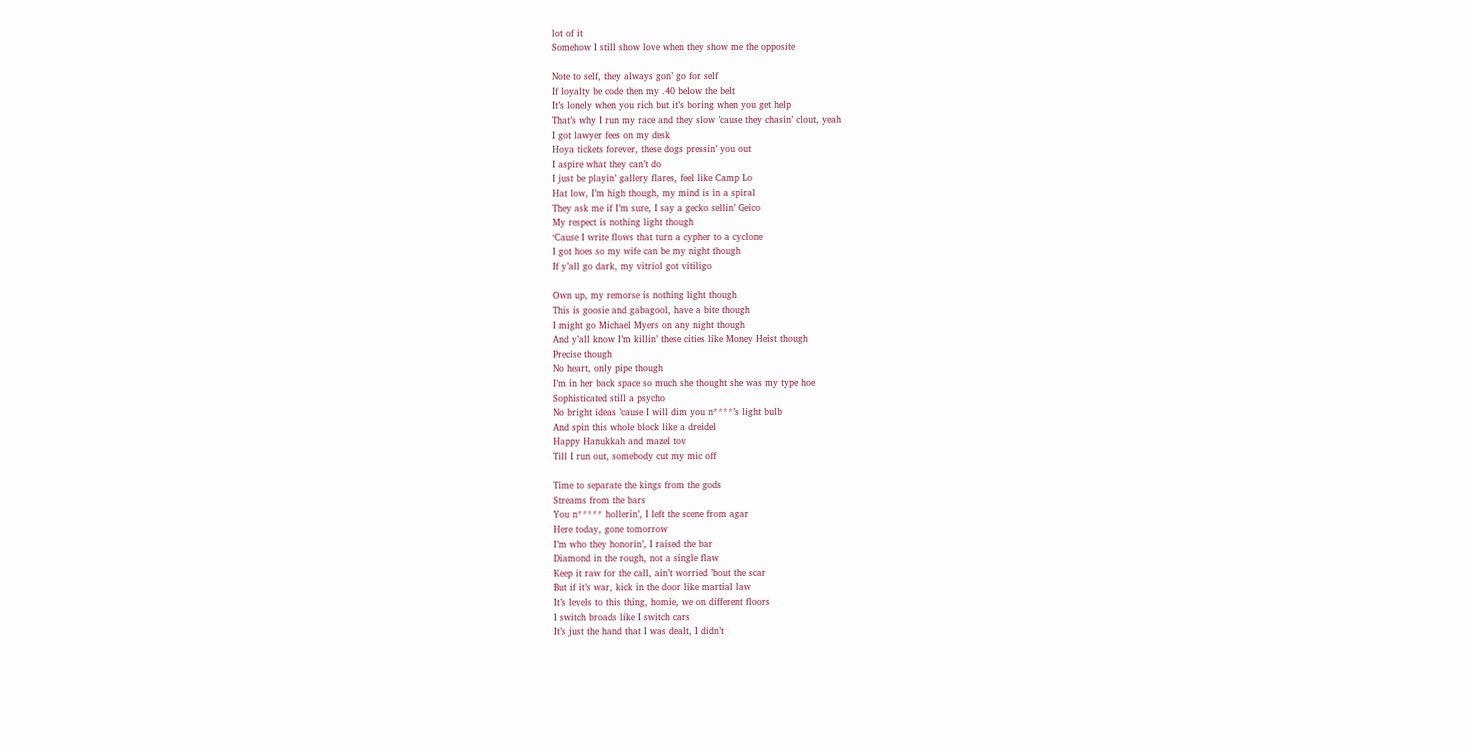lot of it
Somehow I still show love when they show me the opposite

Note to self, they always gon’ go for self
If loyalty be code then my .40 below the belt
It’s lonely when you rich but it’s boring when you get help
That’s why I run my race and they slow ’cause they chasin’ clout, yeah
I got lawyer fees on my desk
Hoya tickets forever, these dogs pressin’ you out
I aspire what they can’t do
I just be playin’ gallery flares, feel like Camp Lo
Hat low, I’m high though, my mind is in a spiral
They ask me if I’m sure, I say a gecko sellin’ Geico
My respect is nothing light though
‘Cause I write flows that turn a cypher to a cyclone
I got hoes so my wife can be my night though
If y’all go dark, my vitriol got vitiligo

Own up, my remorse is nothing light though
This is goosie and gabagool, have a bite though
I might go Michael Myers on any night though
And y’all know I’m killin’ these cities like Money Heist though
Precise though
No heart, only pipe though
I’m in her back space so much she thought she was my type hoe
Sophisticated still a psycho
No bright ideas ’cause I will dim you n****’s light bulb
And spin this whole block like a dreidel
Happy Hanukkah and mazel tov
Till I run out, somebody cut my mic off

Time to separate the kings from the gods
Streams from the bars
You n***** hollerin’, I left the scene from agar
Here today, gone tomorrow
I’m who they honorin’, I raised the bar
Diamond in the rough, not a single flaw
Keep it raw for the call, ain’t worried ’bout the scar
But if it’s war, kick in the door like martial law
It’s levels to this thing, homie, we on different floors
I switch broads like I switch cars
It’s just the hand that I was dealt, I didn’t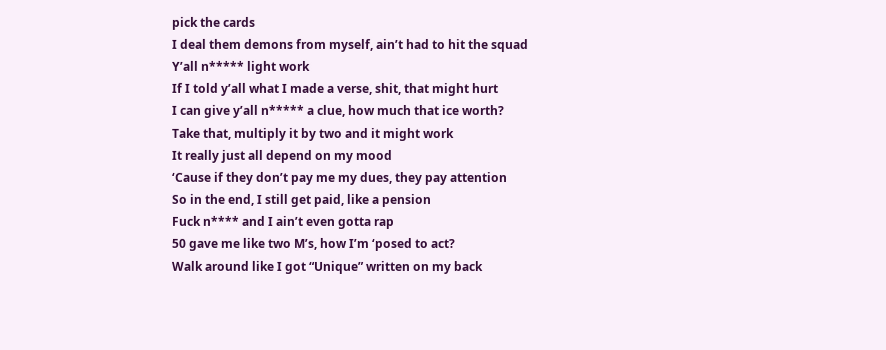pick the cards
I deal them demons from myself, ain’t had to hit the squad
Y’all n***** light work
If I told y’all what I made a verse, shit, that might hurt
I can give y’all n***** a clue, how much that ice worth?
Take that, multiply it by two and it might work
It really just all depend on my mood
‘Cause if they don’t pay me my dues, they pay attention
So in the end, I still get paid, like a pension
Fuck n**** and I ain’t even gotta rap
50 gave me like two M’s, how I’m ‘posed to act?
Walk around like I got “Unique” written on my back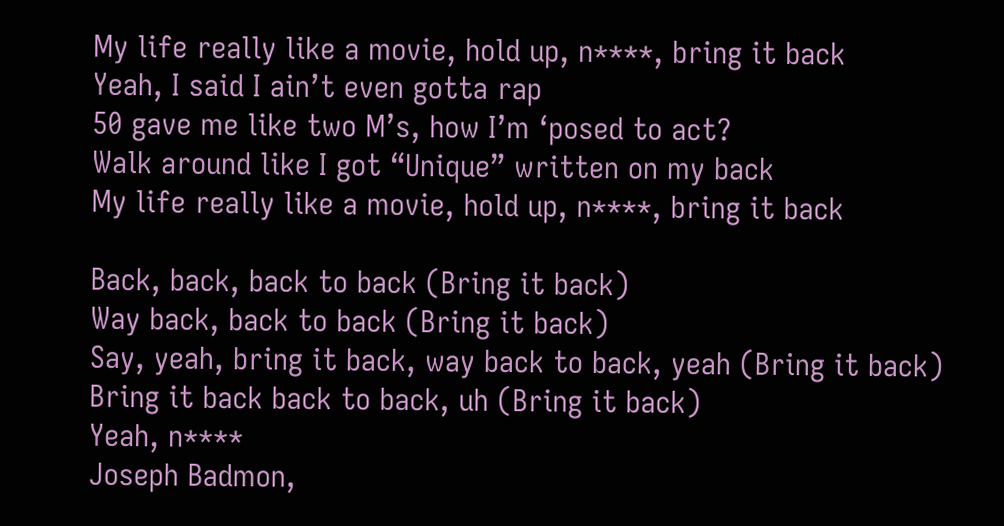My life really like a movie, hold up, n****, bring it back
Yeah, I said I ain’t even gotta rap
50 gave me like two M’s, how I’m ‘posed to act?
Walk around like I got “Unique” written on my back
My life really like a movie, hold up, n****, bring it back

Back, back, back to back (Bring it back)
Way back, back to back (Bring it back)
Say, yeah, bring it back, way back to back, yeah (Bring it back)
Bring it back back to back, uh (Bring it back)
Yeah, n****
Joseph Badmon,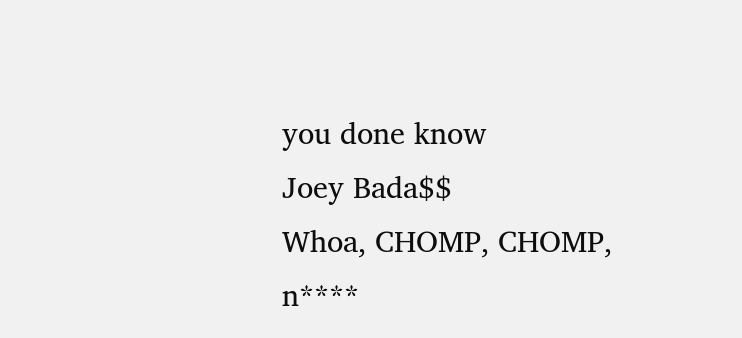you done know
Joey Bada$$
Whoa, CHOMP, CHOMP, n****